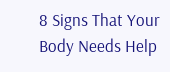8 Signs That Your Body Needs Help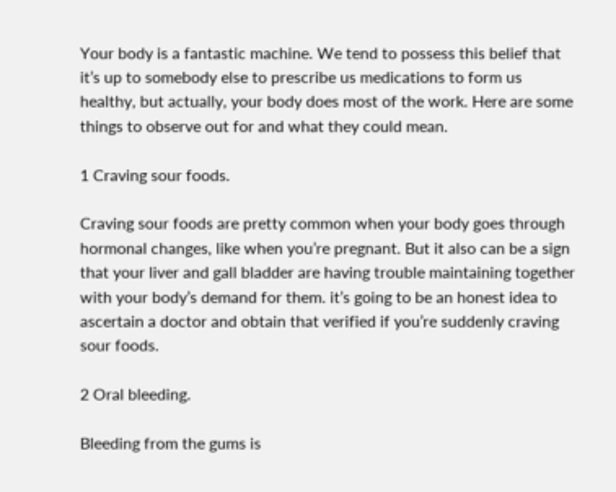Your body is a fantastic machine. We tend to possess this belief that it’s up to somebody else to prescribe us medications to form us healthy, but actually, your body does most of the work. Here are some things to observe out for and what they could mean.

1 Craving sour foods.

Craving sour foods are pretty common when your body goes through hormonal changes, like when you’re pregnant. But it also can be a sign that your liver and gall bladder are having trouble maintaining together with your body’s demand for them. it’s going to be an honest idea to ascertain a doctor and obtain that verified if you’re suddenly craving sour foods.

2 Oral bleeding.

Bleeding from the gums is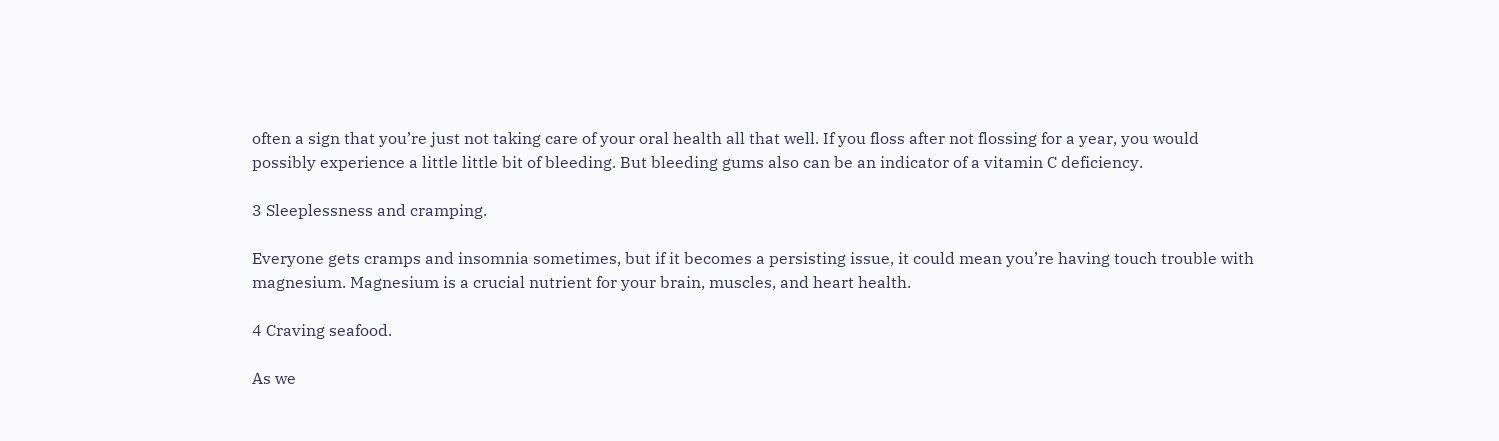often a sign that you’re just not taking care of your oral health all that well. If you floss after not flossing for a year, you would possibly experience a little little bit of bleeding. But bleeding gums also can be an indicator of a vitamin C deficiency.

3 Sleeplessness and cramping.

Everyone gets cramps and insomnia sometimes, but if it becomes a persisting issue, it could mean you’re having touch trouble with magnesium. Magnesium is a crucial nutrient for your brain, muscles, and heart health.

4 Craving seafood.

As we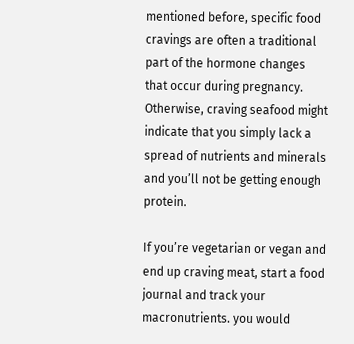mentioned before, specific food cravings are often a traditional part of the hormone changes that occur during pregnancy. Otherwise, craving seafood might indicate that you simply lack a spread of nutrients and minerals and you’ll not be getting enough protein.

If you’re vegetarian or vegan and end up craving meat, start a food journal and track your macronutrients. you would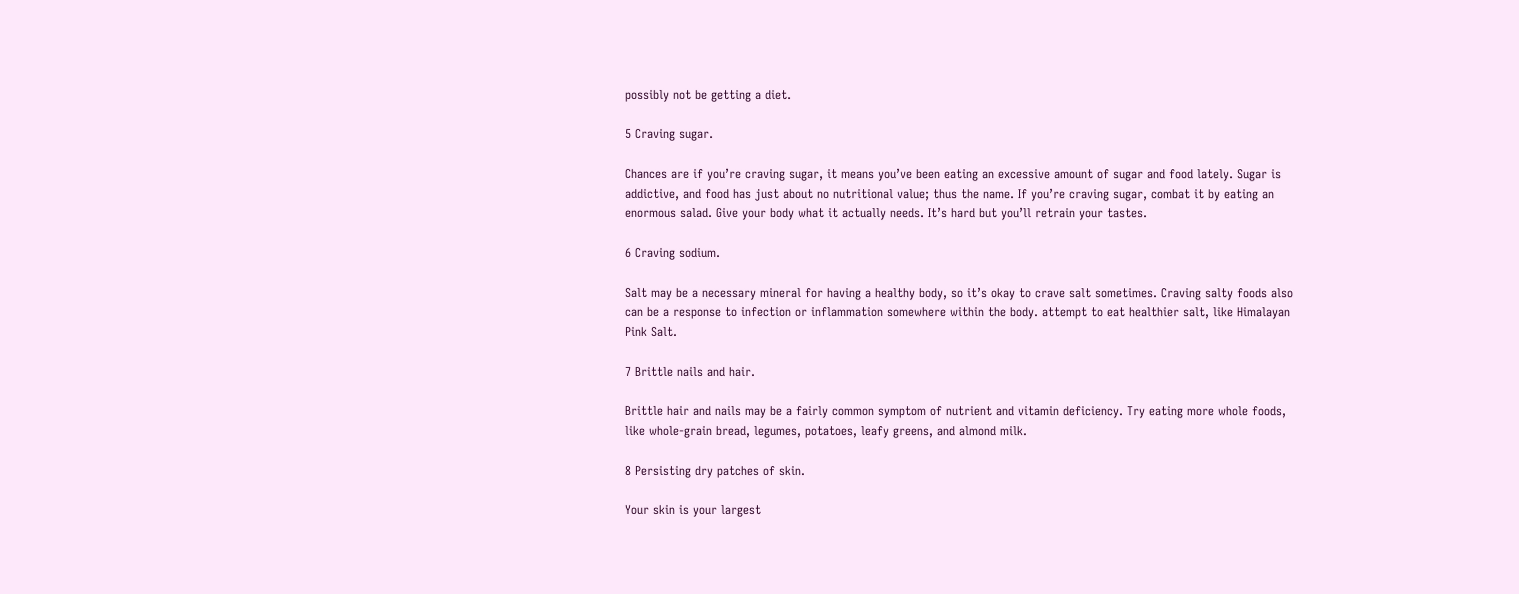possibly not be getting a diet.

5 Craving sugar.

Chances are if you’re craving sugar, it means you’ve been eating an excessive amount of sugar and food lately. Sugar is addictive, and food has just about no nutritional value; thus the name. If you’re craving sugar, combat it by eating an enormous salad. Give your body what it actually needs. It’s hard but you’ll retrain your tastes.

6 Craving sodium.

Salt may be a necessary mineral for having a healthy body, so it’s okay to crave salt sometimes. Craving salty foods also can be a response to infection or inflammation somewhere within the body. attempt to eat healthier salt, like Himalayan Pink Salt.

7 Brittle nails and hair.

Brittle hair and nails may be a fairly common symptom of nutrient and vitamin deficiency. Try eating more whole foods, like whole-grain bread, legumes, potatoes, leafy greens, and almond milk.

8 Persisting dry patches of skin.

Your skin is your largest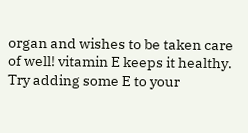organ and wishes to be taken care of well! vitamin E keeps it healthy. Try adding some E to your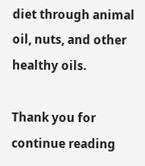diet through animal oil, nuts, and other healthy oils.

Thank you for continue reading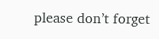please don’t forget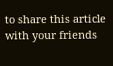to share this article with your friends